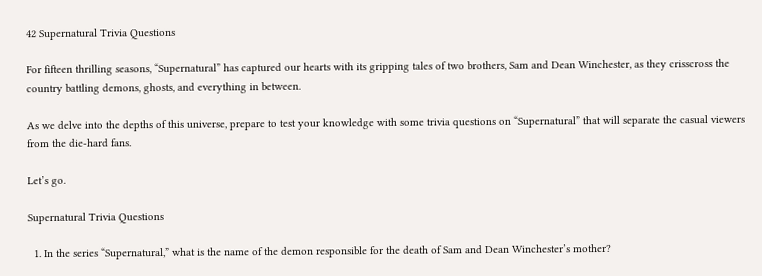42 Supernatural Trivia Questions

For fifteen thrilling seasons, “Supernatural” has captured our hearts with its gripping tales of two brothers, Sam and Dean Winchester, as they crisscross the country battling demons, ghosts, and everything in between.

As we delve into the depths of this universe, prepare to test your knowledge with some trivia questions on “Supernatural” that will separate the casual viewers from the die-hard fans.

Let’s go.

Supernatural Trivia Questions

  1. In the series “Supernatural,” what is the name of the demon responsible for the death of Sam and Dean Winchester’s mother?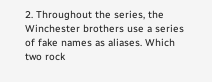2. Throughout the series, the Winchester brothers use a series of fake names as aliases. Which two rock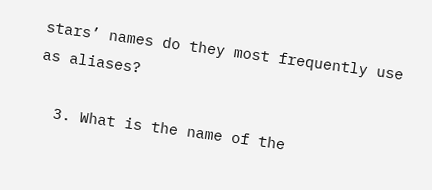stars’ names do they most frequently use as aliases?

  3. What is the name of the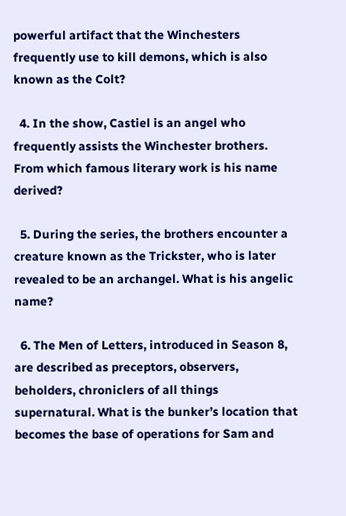powerful artifact that the Winchesters frequently use to kill demons, which is also known as the Colt?

  4. In the show, Castiel is an angel who frequently assists the Winchester brothers. From which famous literary work is his name derived?

  5. During the series, the brothers encounter a creature known as the Trickster, who is later revealed to be an archangel. What is his angelic name?

  6. The Men of Letters, introduced in Season 8, are described as preceptors, observers, beholders, chroniclers of all things supernatural. What is the bunker’s location that becomes the base of operations for Sam and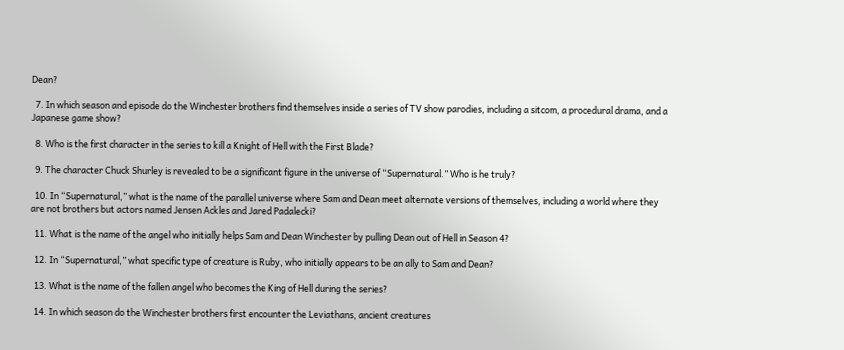Dean?

  7. In which season and episode do the Winchester brothers find themselves inside a series of TV show parodies, including a sitcom, a procedural drama, and a Japanese game show?

  8. Who is the first character in the series to kill a Knight of Hell with the First Blade?

  9. The character Chuck Shurley is revealed to be a significant figure in the universe of “Supernatural.” Who is he truly?

  10. In “Supernatural,” what is the name of the parallel universe where Sam and Dean meet alternate versions of themselves, including a world where they are not brothers but actors named Jensen Ackles and Jared Padalecki?

  11. What is the name of the angel who initially helps Sam and Dean Winchester by pulling Dean out of Hell in Season 4?

  12. In “Supernatural,” what specific type of creature is Ruby, who initially appears to be an ally to Sam and Dean?

  13. What is the name of the fallen angel who becomes the King of Hell during the series?

  14. In which season do the Winchester brothers first encounter the Leviathans, ancient creatures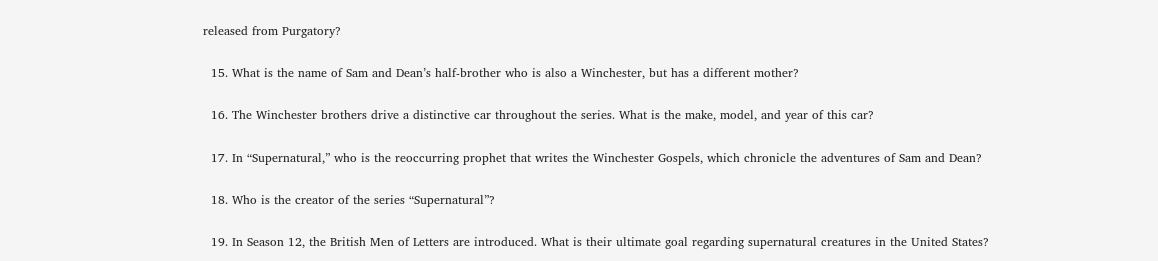released from Purgatory?

  15. What is the name of Sam and Dean’s half-brother who is also a Winchester, but has a different mother?

  16. The Winchester brothers drive a distinctive car throughout the series. What is the make, model, and year of this car?

  17. In “Supernatural,” who is the reoccurring prophet that writes the Winchester Gospels, which chronicle the adventures of Sam and Dean?

  18. Who is the creator of the series “Supernatural”?

  19. In Season 12, the British Men of Letters are introduced. What is their ultimate goal regarding supernatural creatures in the United States?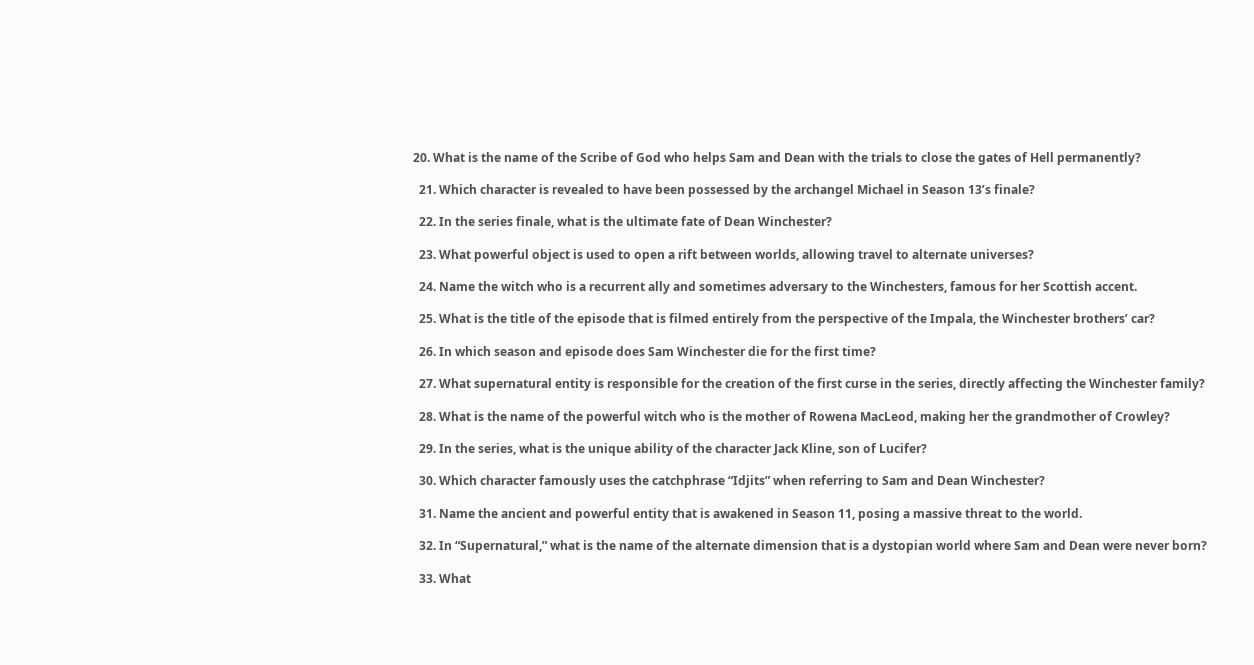20. What is the name of the Scribe of God who helps Sam and Dean with the trials to close the gates of Hell permanently?

  21. Which character is revealed to have been possessed by the archangel Michael in Season 13’s finale?

  22. In the series finale, what is the ultimate fate of Dean Winchester?

  23. What powerful object is used to open a rift between worlds, allowing travel to alternate universes?

  24. Name the witch who is a recurrent ally and sometimes adversary to the Winchesters, famous for her Scottish accent.

  25. What is the title of the episode that is filmed entirely from the perspective of the Impala, the Winchester brothers’ car?

  26. In which season and episode does Sam Winchester die for the first time?

  27. What supernatural entity is responsible for the creation of the first curse in the series, directly affecting the Winchester family?

  28. What is the name of the powerful witch who is the mother of Rowena MacLeod, making her the grandmother of Crowley?

  29. In the series, what is the unique ability of the character Jack Kline, son of Lucifer?

  30. Which character famously uses the catchphrase “Idjits” when referring to Sam and Dean Winchester?

  31. Name the ancient and powerful entity that is awakened in Season 11, posing a massive threat to the world.

  32. In “Supernatural,” what is the name of the alternate dimension that is a dystopian world where Sam and Dean were never born?

  33. What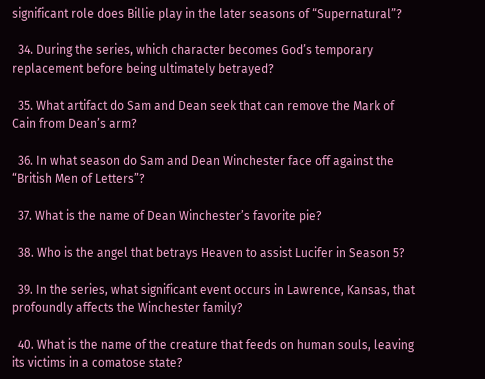significant role does Billie play in the later seasons of “Supernatural”?

  34. During the series, which character becomes God’s temporary replacement before being ultimately betrayed?

  35. What artifact do Sam and Dean seek that can remove the Mark of Cain from Dean’s arm?

  36. In what season do Sam and Dean Winchester face off against the “British Men of Letters”?

  37. What is the name of Dean Winchester’s favorite pie?

  38. Who is the angel that betrays Heaven to assist Lucifer in Season 5?

  39. In the series, what significant event occurs in Lawrence, Kansas, that profoundly affects the Winchester family?

  40. What is the name of the creature that feeds on human souls, leaving its victims in a comatose state?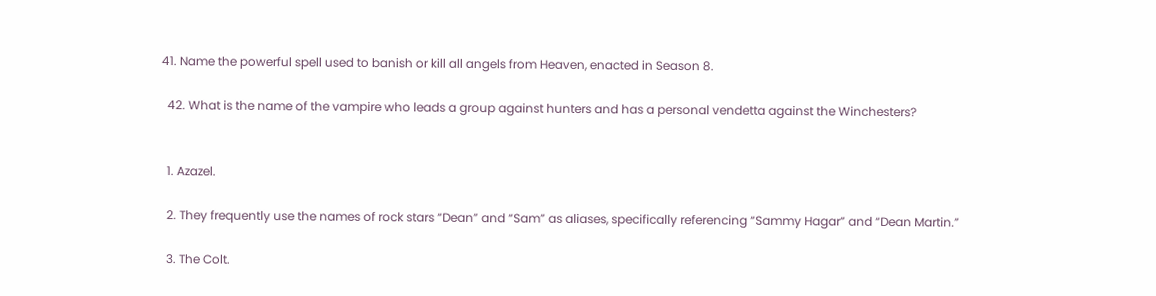41. Name the powerful spell used to banish or kill all angels from Heaven, enacted in Season 8.

  42. What is the name of the vampire who leads a group against hunters and has a personal vendetta against the Winchesters?


  1. Azazel.

  2. They frequently use the names of rock stars “Dean” and “Sam” as aliases, specifically referencing “Sammy Hagar” and “Dean Martin.”

  3. The Colt.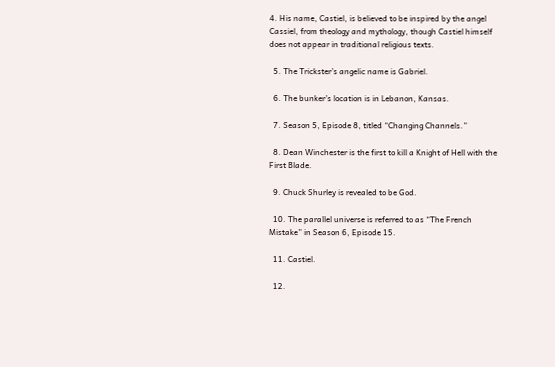4. His name, Castiel, is believed to be inspired by the angel Cassiel, from theology and mythology, though Castiel himself does not appear in traditional religious texts.

  5. The Trickster’s angelic name is Gabriel.

  6. The bunker’s location is in Lebanon, Kansas.

  7. Season 5, Episode 8, titled “Changing Channels.”

  8. Dean Winchester is the first to kill a Knight of Hell with the First Blade.

  9. Chuck Shurley is revealed to be God.

  10. The parallel universe is referred to as “The French Mistake” in Season 6, Episode 15.

  11. Castiel.

  12.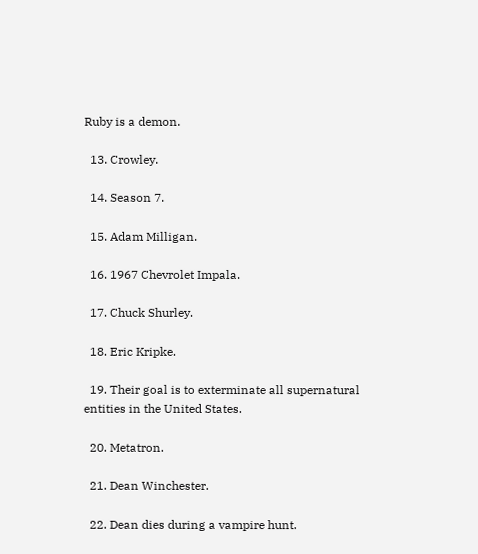Ruby is a demon.

  13. Crowley.

  14. Season 7.

  15. Adam Milligan.

  16. 1967 Chevrolet Impala.

  17. Chuck Shurley.

  18. Eric Kripke.

  19. Their goal is to exterminate all supernatural entities in the United States.

  20. Metatron.

  21. Dean Winchester.

  22. Dean dies during a vampire hunt.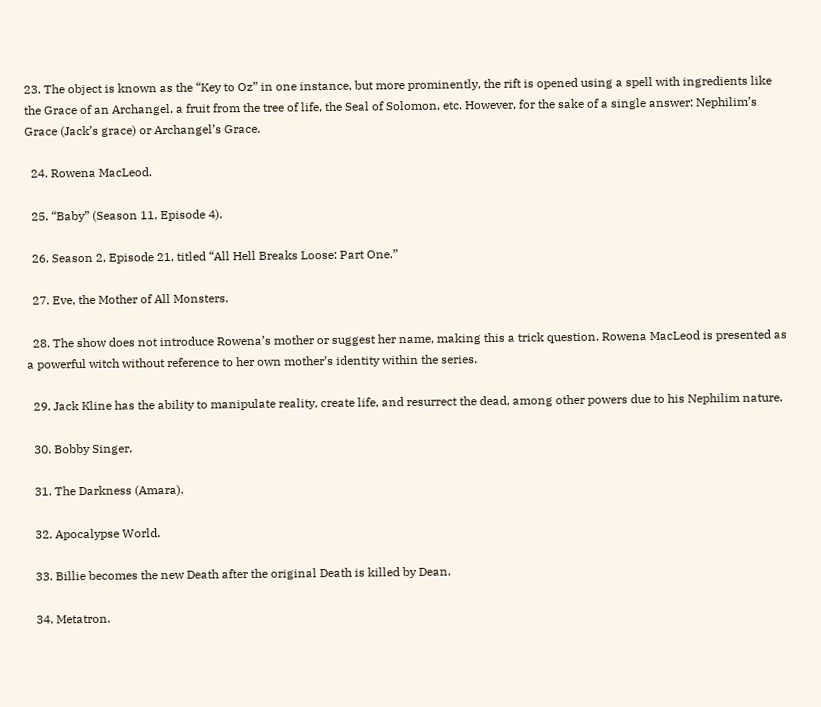23. The object is known as the “Key to Oz” in one instance, but more prominently, the rift is opened using a spell with ingredients like the Grace of an Archangel, a fruit from the tree of life, the Seal of Solomon, etc. However, for the sake of a single answer: Nephilim’s Grace (Jack’s grace) or Archangel’s Grace.

  24. Rowena MacLeod.

  25. “Baby” (Season 11, Episode 4).

  26. Season 2, Episode 21, titled “All Hell Breaks Loose: Part One.”

  27. Eve, the Mother of All Monsters.

  28. The show does not introduce Rowena’s mother or suggest her name, making this a trick question. Rowena MacLeod is presented as a powerful witch without reference to her own mother’s identity within the series.

  29. Jack Kline has the ability to manipulate reality, create life, and resurrect the dead, among other powers due to his Nephilim nature.

  30. Bobby Singer.

  31. The Darkness (Amara).

  32. Apocalypse World.

  33. Billie becomes the new Death after the original Death is killed by Dean.

  34. Metatron.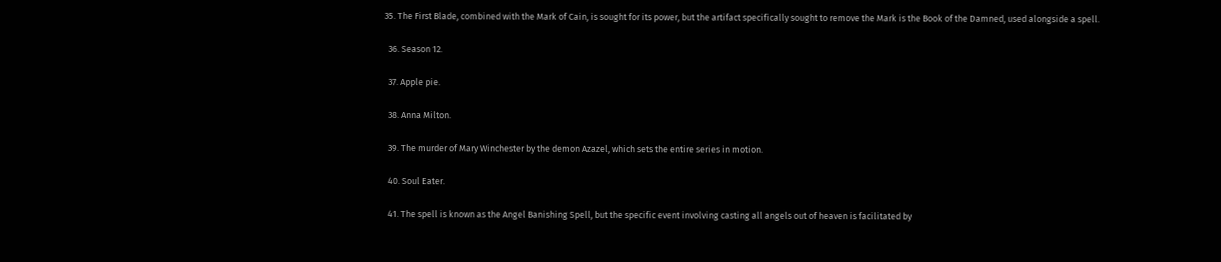35. The First Blade, combined with the Mark of Cain, is sought for its power, but the artifact specifically sought to remove the Mark is the Book of the Damned, used alongside a spell.

  36. Season 12.

  37. Apple pie.

  38. Anna Milton.

  39. The murder of Mary Winchester by the demon Azazel, which sets the entire series in motion.

  40. Soul Eater.

  41. The spell is known as the Angel Banishing Spell, but the specific event involving casting all angels out of heaven is facilitated by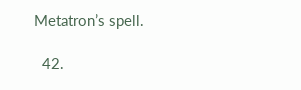Metatron’s spell.

  42.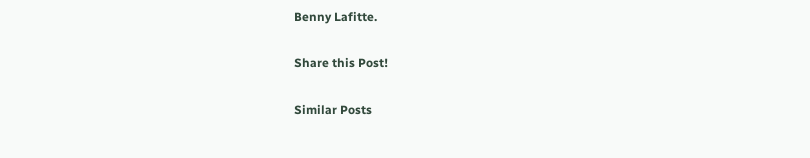Benny Lafitte.

Share this Post!

Similar Posts